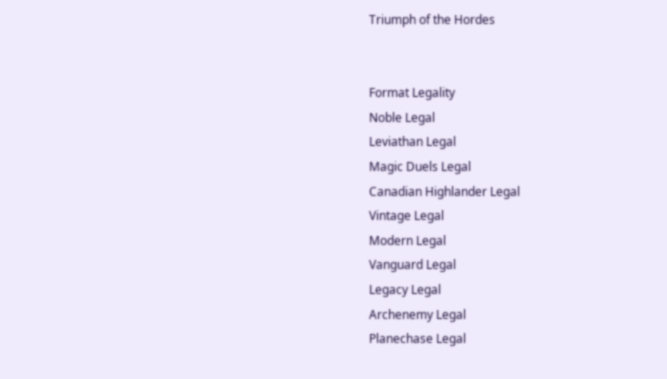Triumph of the Hordes


Format Legality
Noble Legal
Leviathan Legal
Magic Duels Legal
Canadian Highlander Legal
Vintage Legal
Modern Legal
Vanguard Legal
Legacy Legal
Archenemy Legal
Planechase Legal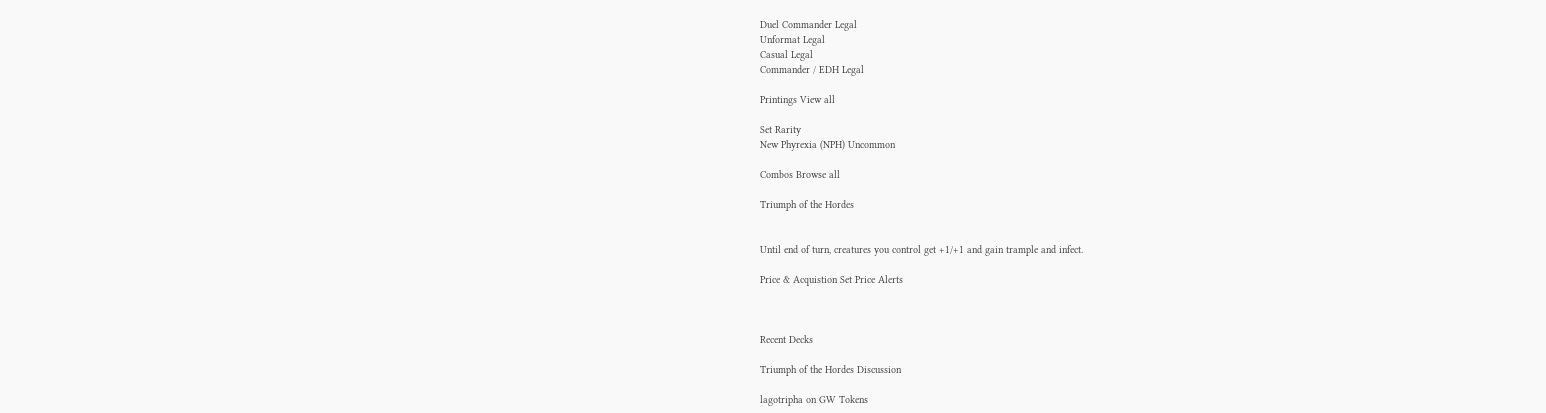Duel Commander Legal
Unformat Legal
Casual Legal
Commander / EDH Legal

Printings View all

Set Rarity
New Phyrexia (NPH) Uncommon

Combos Browse all

Triumph of the Hordes


Until end of turn, creatures you control get +1/+1 and gain trample and infect.

Price & Acquistion Set Price Alerts



Recent Decks

Triumph of the Hordes Discussion

lagotripha on GW Tokens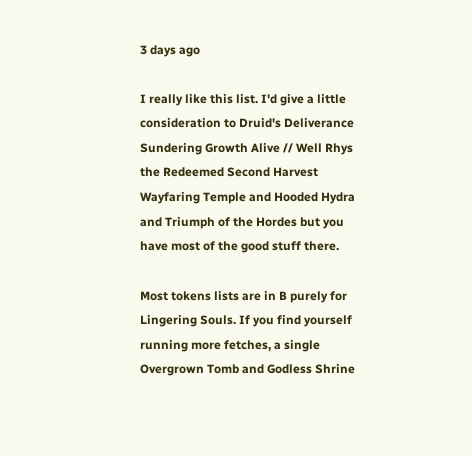3 days ago

I really like this list. I'd give a little consideration to Druid's Deliverance Sundering Growth Alive // Well Rhys the Redeemed Second Harvest Wayfaring Temple and Hooded Hydra and Triumph of the Hordes but you have most of the good stuff there.

Most tokens lists are in B purely for Lingering Souls. If you find yourself running more fetches, a single Overgrown Tomb and Godless Shrine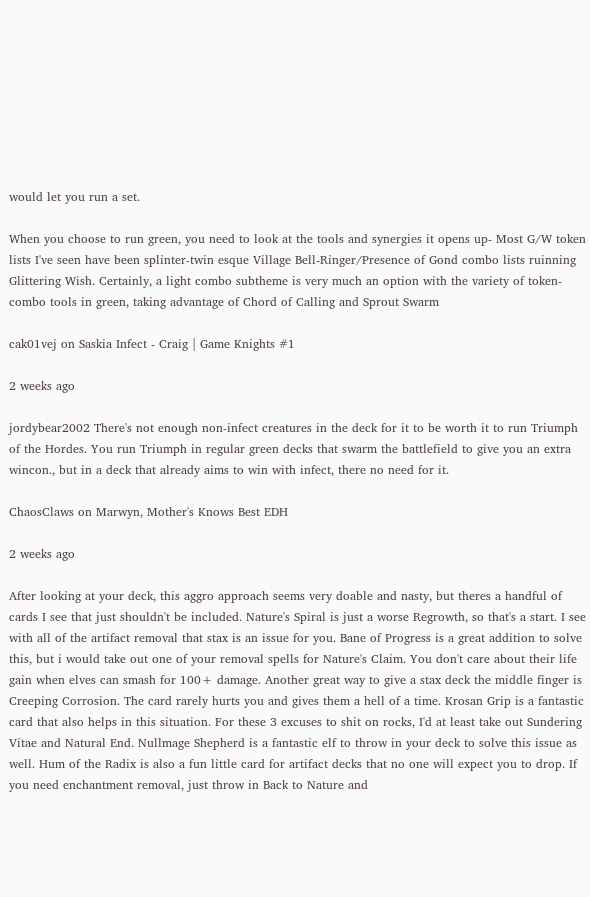would let you run a set.

When you choose to run green, you need to look at the tools and synergies it opens up- Most G/W token lists I've seen have been splinter-twin esque Village Bell-Ringer/Presence of Gond combo lists ruinning Glittering Wish. Certainly, a light combo subtheme is very much an option with the variety of token-combo tools in green, taking advantage of Chord of Calling and Sprout Swarm

cak01vej on Saskia Infect - Craig | Game Knights #1

2 weeks ago

jordybear2002 There's not enough non-infect creatures in the deck for it to be worth it to run Triumph of the Hordes. You run Triumph in regular green decks that swarm the battlefield to give you an extra wincon., but in a deck that already aims to win with infect, there no need for it.

ChaosClaws on Marwyn, Mother's Knows Best EDH

2 weeks ago

After looking at your deck, this aggro approach seems very doable and nasty, but theres a handful of cards I see that just shouldn't be included. Nature's Spiral is just a worse Regrowth, so that's a start. I see with all of the artifact removal that stax is an issue for you. Bane of Progress is a great addition to solve this, but i would take out one of your removal spells for Nature's Claim. You don't care about their life gain when elves can smash for 100+ damage. Another great way to give a stax deck the middle finger is Creeping Corrosion. The card rarely hurts you and gives them a hell of a time. Krosan Grip is a fantastic card that also helps in this situation. For these 3 excuses to shit on rocks, I'd at least take out Sundering Vitae and Natural End. Nullmage Shepherd is a fantastic elf to throw in your deck to solve this issue as well. Hum of the Radix is also a fun little card for artifact decks that no one will expect you to drop. If you need enchantment removal, just throw in Back to Nature and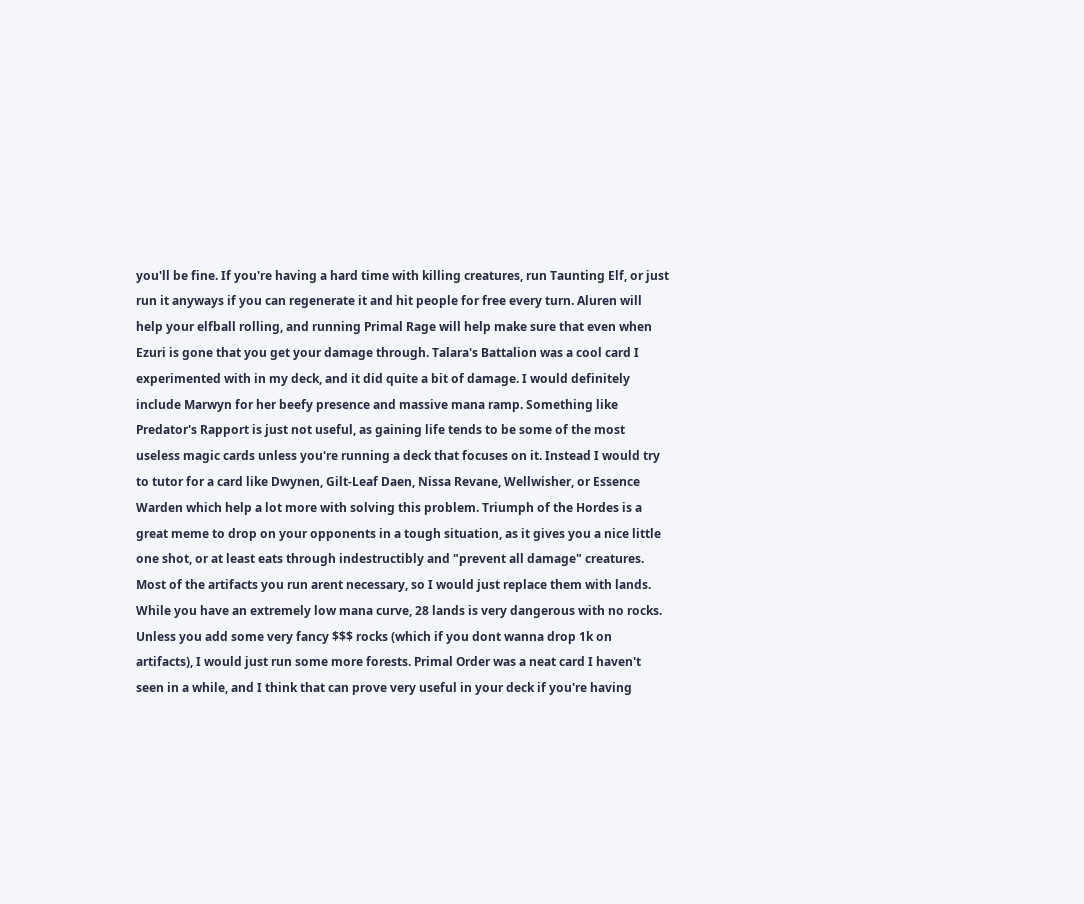you'll be fine. If you're having a hard time with killing creatures, run Taunting Elf, or just run it anyways if you can regenerate it and hit people for free every turn. Aluren will help your elfball rolling, and running Primal Rage will help make sure that even when Ezuri is gone that you get your damage through. Talara's Battalion was a cool card I experimented with in my deck, and it did quite a bit of damage. I would definitely include Marwyn for her beefy presence and massive mana ramp. Something like Predator's Rapport is just not useful, as gaining life tends to be some of the most useless magic cards unless you're running a deck that focuses on it. Instead I would try to tutor for a card like Dwynen, Gilt-Leaf Daen, Nissa Revane, Wellwisher, or Essence Warden which help a lot more with solving this problem. Triumph of the Hordes is a great meme to drop on your opponents in a tough situation, as it gives you a nice little one shot, or at least eats through indestructibly and "prevent all damage" creatures. Most of the artifacts you run arent necessary, so I would just replace them with lands. While you have an extremely low mana curve, 28 lands is very dangerous with no rocks. Unless you add some very fancy $$$ rocks (which if you dont wanna drop 1k on artifacts), I would just run some more forests. Primal Order was a neat card I haven't seen in a while, and I think that can prove very useful in your deck if you're having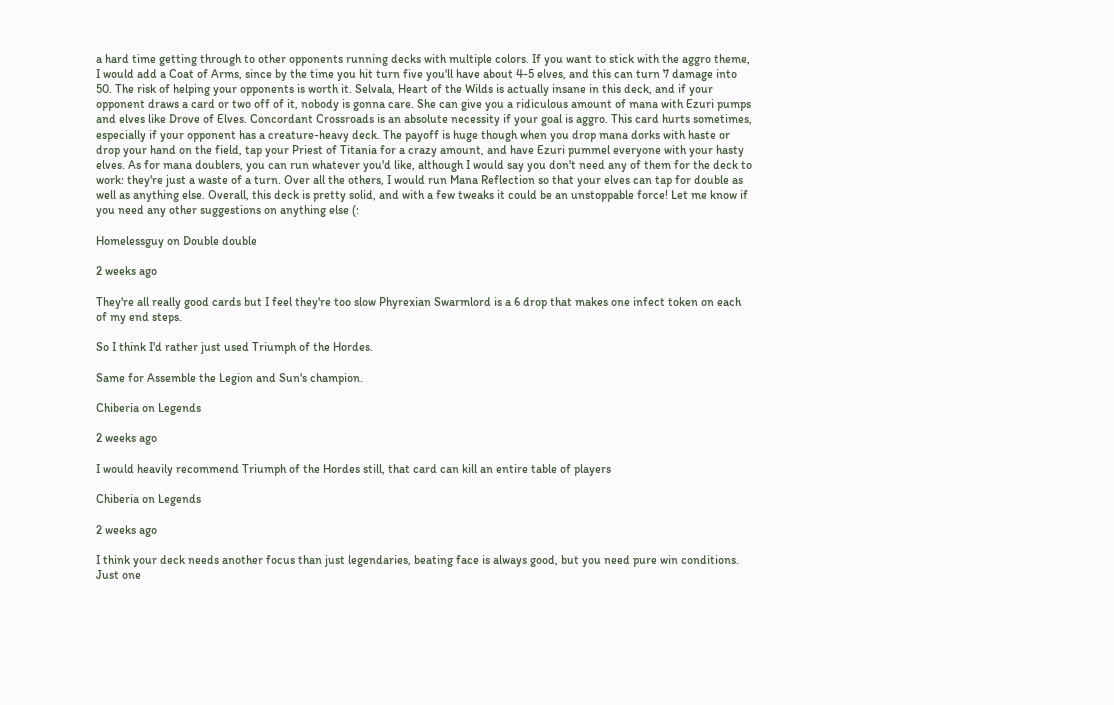a hard time getting through to other opponents running decks with multiple colors. If you want to stick with the aggro theme, I would add a Coat of Arms, since by the time you hit turn five you'll have about 4-5 elves, and this can turn 7 damage into 50. The risk of helping your opponents is worth it. Selvala, Heart of the Wilds is actually insane in this deck, and if your opponent draws a card or two off of it, nobody is gonna care. She can give you a ridiculous amount of mana with Ezuri pumps and elves like Drove of Elves. Concordant Crossroads is an absolute necessity if your goal is aggro. This card hurts sometimes, especially if your opponent has a creature-heavy deck. The payoff is huge though when you drop mana dorks with haste or drop your hand on the field, tap your Priest of Titania for a crazy amount, and have Ezuri pummel everyone with your hasty elves. As for mana doublers, you can run whatever you'd like, although I would say you don't need any of them for the deck to work: they're just a waste of a turn. Over all the others, I would run Mana Reflection so that your elves can tap for double as well as anything else. Overall, this deck is pretty solid, and with a few tweaks it could be an unstoppable force! Let me know if you need any other suggestions on anything else (:

Homelessguy on Double double

2 weeks ago

They're all really good cards but I feel they're too slow Phyrexian Swarmlord is a 6 drop that makes one infect token on each of my end steps.

So I think I'd rather just used Triumph of the Hordes.

Same for Assemble the Legion and Sun's champion.

Chiberia on Legends

2 weeks ago

I would heavily recommend Triumph of the Hordes still, that card can kill an entire table of players

Chiberia on Legends

2 weeks ago

I think your deck needs another focus than just legendaries, beating face is always good, but you need pure win conditions. Just one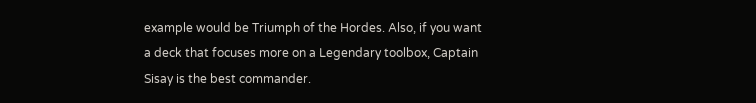example would be Triumph of the Hordes. Also, if you want a deck that focuses more on a Legendary toolbox, Captain Sisay is the best commander.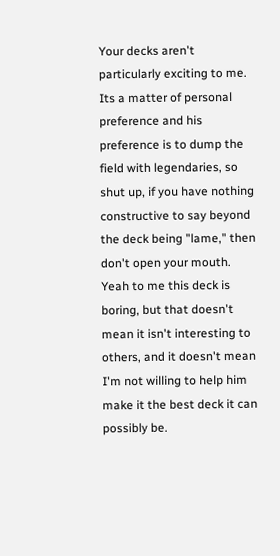Your decks aren't particularly exciting to me. Its a matter of personal preference and his preference is to dump the field with legendaries, so shut up, if you have nothing constructive to say beyond the deck being "lame," then don't open your mouth. Yeah to me this deck is boring, but that doesn't mean it isn't interesting to others, and it doesn't mean I'm not willing to help him make it the best deck it can possibly be.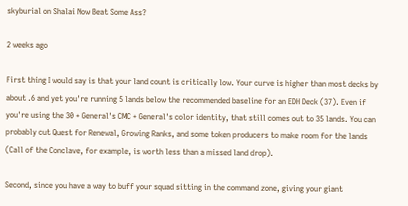skyburial on Shalai Now Beat Some Ass?

2 weeks ago

First thing I would say is that your land count is critically low. Your curve is higher than most decks by about .6 and yet you're running 5 lands below the recommended baseline for an EDH Deck (37). Even if you're using the 30 + General's CMC + General's color identity, that still comes out to 35 lands. You can probably cut Quest for Renewal, Growing Ranks, and some token producers to make room for the lands (Call of the Conclave, for example, is worth less than a missed land drop).

Second, since you have a way to buff your squad sitting in the command zone, giving your giant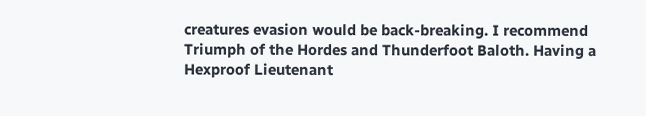creatures evasion would be back-breaking. I recommend Triumph of the Hordes and Thunderfoot Baloth. Having a Hexproof Lieutenant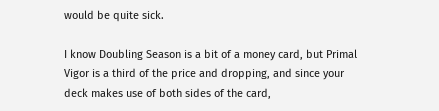would be quite sick.

I know Doubling Season is a bit of a money card, but Primal Vigor is a third of the price and dropping, and since your deck makes use of both sides of the card,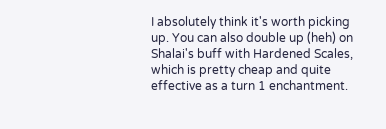I absolutely think it's worth picking up. You can also double up (heh) on Shalai's buff with Hardened Scales, which is pretty cheap and quite effective as a turn 1 enchantment.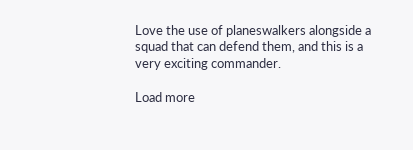Love the use of planeswalkers alongside a squad that can defend them, and this is a very exciting commander.

Load more